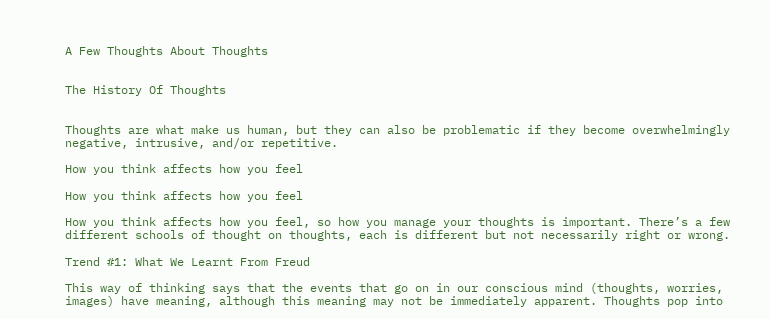A Few Thoughts About Thoughts


The History Of Thoughts


Thoughts are what make us human, but they can also be problematic if they become overwhelmingly negative, intrusive, and/or repetitive.

How you think affects how you feel

How you think affects how you feel

How you think affects how you feel, so how you manage your thoughts is important. There’s a few different schools of thought on thoughts, each is different but not necessarily right or wrong.

Trend #1: What We Learnt From Freud

This way of thinking says that the events that go on in our conscious mind (thoughts, worries, images) have meaning, although this meaning may not be immediately apparent. Thoughts pop into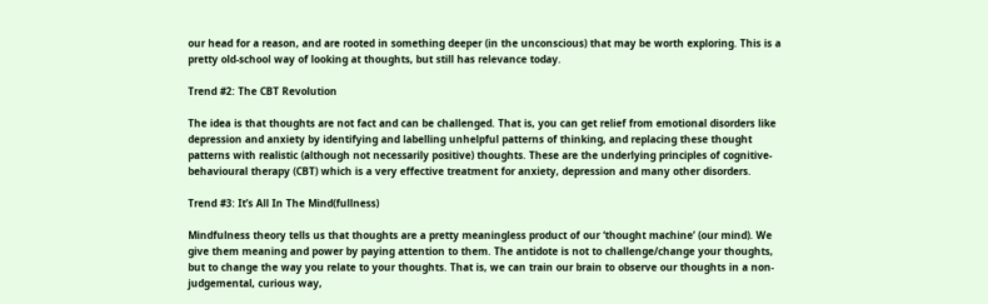our head for a reason, and are rooted in something deeper (in the unconscious) that may be worth exploring. This is a pretty old-school way of looking at thoughts, but still has relevance today.

Trend #2: The CBT Revolution

The idea is that thoughts are not fact and can be challenged. That is, you can get relief from emotional disorders like depression and anxiety by identifying and labelling unhelpful patterns of thinking, and replacing these thought patterns with realistic (although not necessarily positive) thoughts. These are the underlying principles of cognitive-behavioural therapy (CBT) which is a very effective treatment for anxiety, depression and many other disorders.

Trend #3: It’s All In The Mind(fullness)

Mindfulness theory tells us that thoughts are a pretty meaningless product of our ‘thought machine’ (our mind). We give them meaning and power by paying attention to them. The antidote is not to challenge/change your thoughts, but to change the way you relate to your thoughts. That is, we can train our brain to observe our thoughts in a non-judgemental, curious way,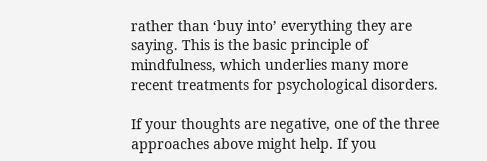rather than ‘buy into’ everything they are saying. This is the basic principle of mindfulness, which underlies many more recent treatments for psychological disorders.

If your thoughts are negative, one of the three approaches above might help. If you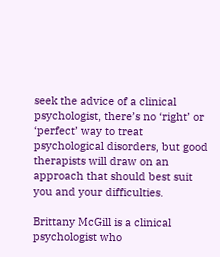seek the advice of a clinical psychologist, there’s no ‘right’ or ‘perfect’ way to treat psychological disorders, but good therapists will draw on an approach that should best suit you and your difficulties.

Brittany McGill is a clinical psychologist who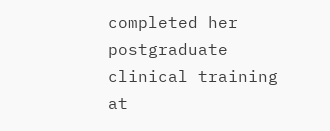completed her postgraduate clinical training at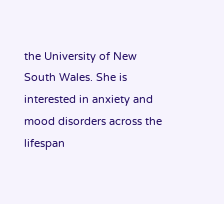the University of New South Wales. She is interested in anxiety and mood disorders across the lifespan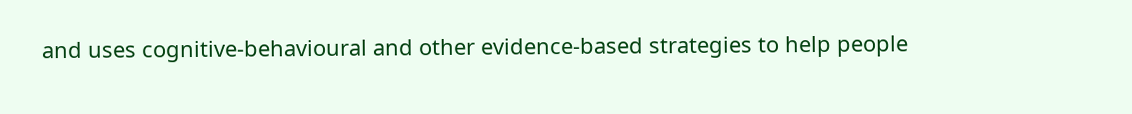and uses cognitive-behavioural and other evidence-based strategies to help people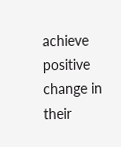achieve positive change in their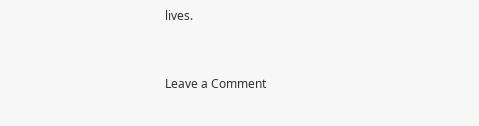lives.


Leave a Comment